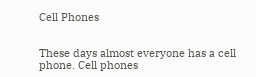Cell Phones


These days almost everyone has a cell phone. Cell phones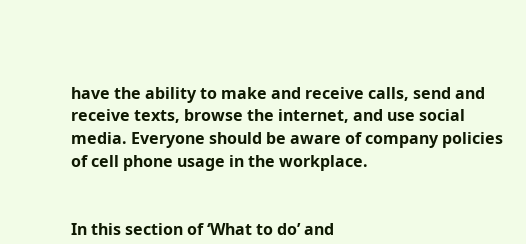have the ability to make and receive calls, send and receive texts, browse the internet, and use social media. Everyone should be aware of company policies of cell phone usage in the workplace.


In this section of ‘What to do’ and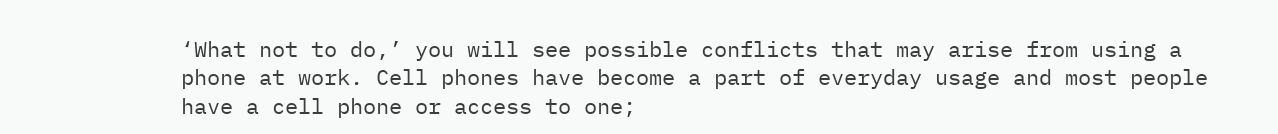‘What not to do,’ you will see possible conflicts that may arise from using a phone at work. Cell phones have become a part of everyday usage and most people have a cell phone or access to one;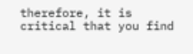therefore, it is critical that you find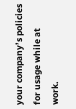your company’s policies for usage while at work.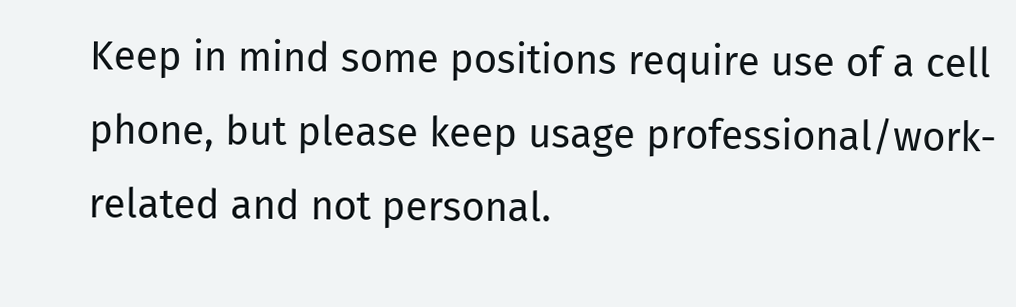Keep in mind some positions require use of a cell phone, but please keep usage professional/work-related and not personal.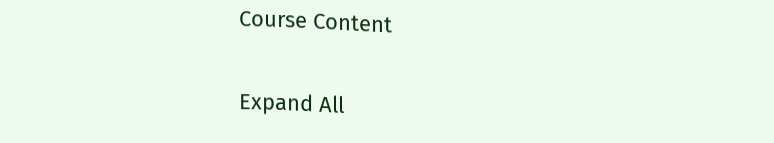Course Content

Expand All